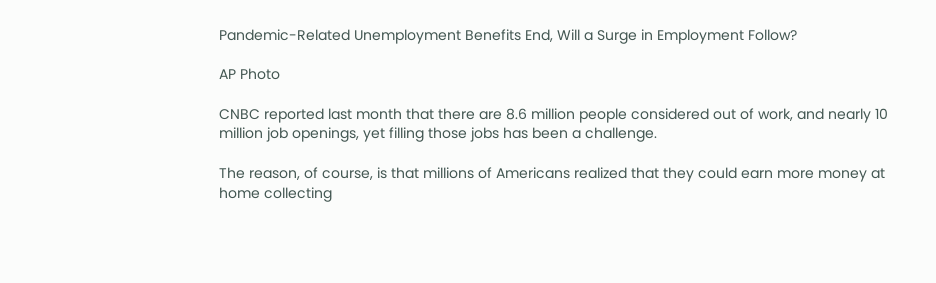Pandemic-Related Unemployment Benefits End, Will a Surge in Employment Follow?

AP Photo

CNBC reported last month that there are 8.6 million people considered out of work, and nearly 10 million job openings, yet filling those jobs has been a challenge.

The reason, of course, is that millions of Americans realized that they could earn more money at home collecting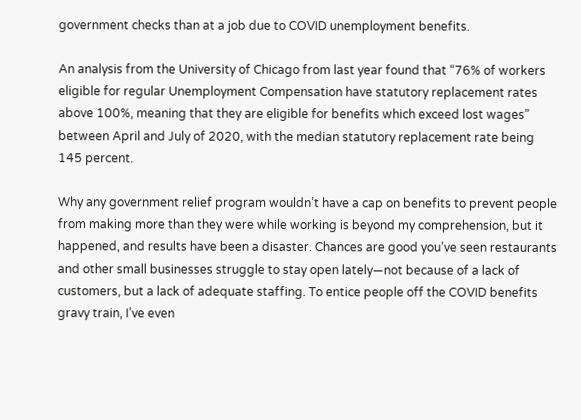government checks than at a job due to COVID unemployment benefits.

An analysis from the University of Chicago from last year found that “76% of workers eligible for regular Unemployment Compensation have statutory replacement rates above 100%, meaning that they are eligible for benefits which exceed lost wages” between April and July of 2020, with the median statutory replacement rate being 145 percent.

Why any government relief program wouldn’t have a cap on benefits to prevent people from making more than they were while working is beyond my comprehension, but it happened, and results have been a disaster. Chances are good you’ve seen restaurants and other small businesses struggle to stay open lately—not because of a lack of customers, but a lack of adequate staffing. To entice people off the COVID benefits gravy train, I’ve even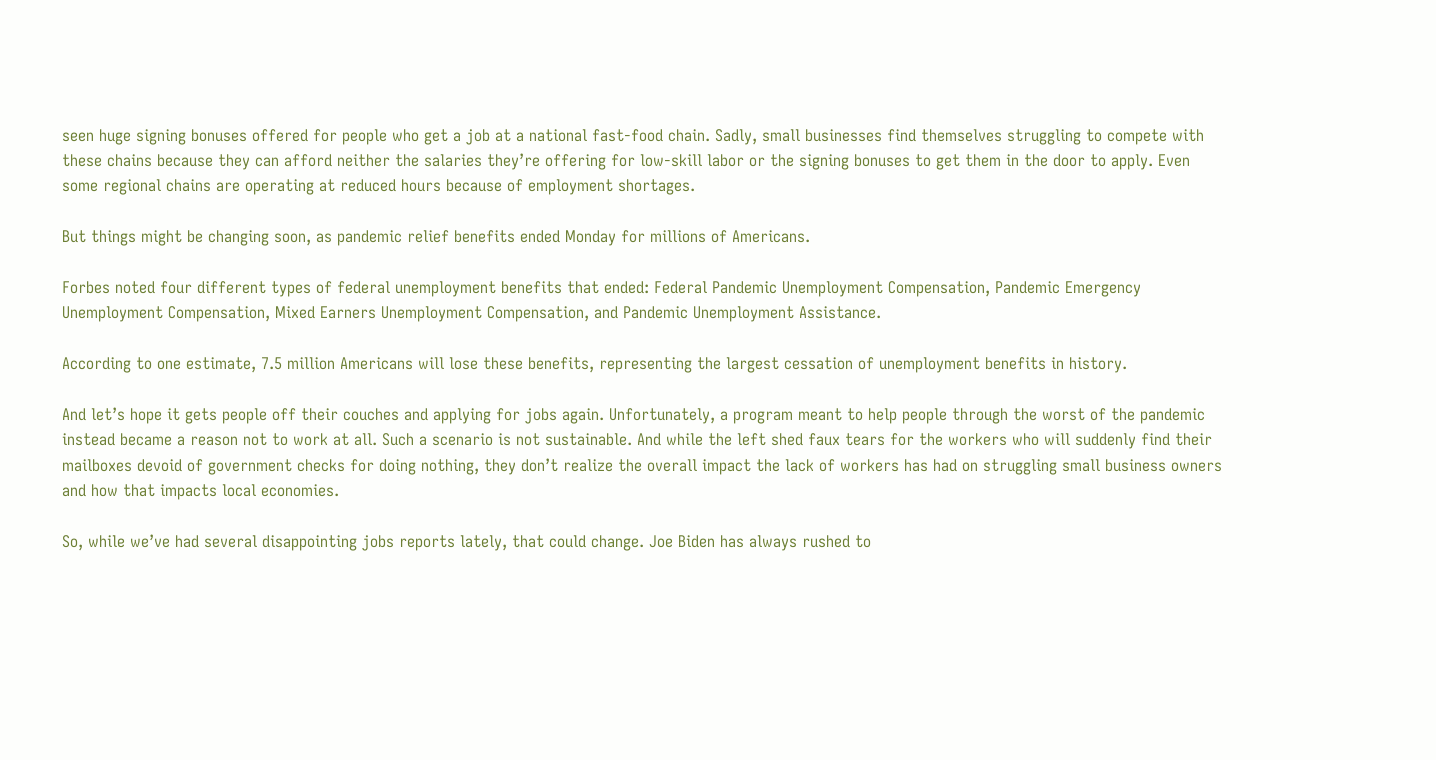seen huge signing bonuses offered for people who get a job at a national fast-food chain. Sadly, small businesses find themselves struggling to compete with these chains because they can afford neither the salaries they’re offering for low-skill labor or the signing bonuses to get them in the door to apply. Even some regional chains are operating at reduced hours because of employment shortages.

But things might be changing soon, as pandemic relief benefits ended Monday for millions of Americans.

Forbes noted four different types of federal unemployment benefits that ended: Federal Pandemic Unemployment Compensation, Pandemic Emergency Unemployment Compensation, Mixed Earners Unemployment Compensation, and Pandemic Unemployment Assistance.

According to one estimate, 7.5 million Americans will lose these benefits, representing the largest cessation of unemployment benefits in history.

And let’s hope it gets people off their couches and applying for jobs again. Unfortunately, a program meant to help people through the worst of the pandemic instead became a reason not to work at all. Such a scenario is not sustainable. And while the left shed faux tears for the workers who will suddenly find their mailboxes devoid of government checks for doing nothing, they don’t realize the overall impact the lack of workers has had on struggling small business owners and how that impacts local economies.

So, while we’ve had several disappointing jobs reports lately, that could change. Joe Biden has always rushed to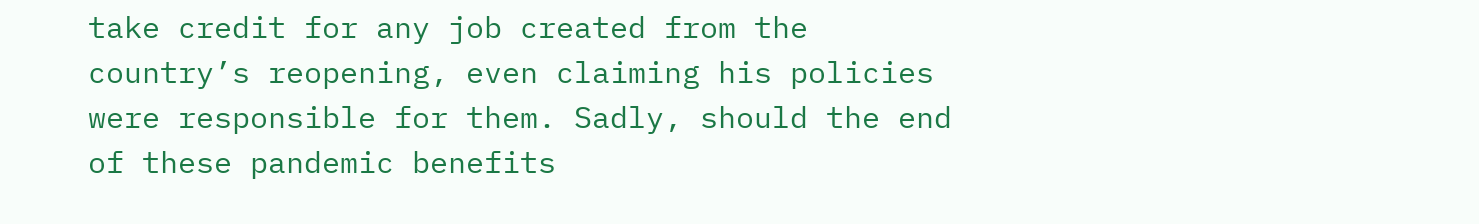take credit for any job created from the country’s reopening, even claiming his policies were responsible for them. Sadly, should the end of these pandemic benefits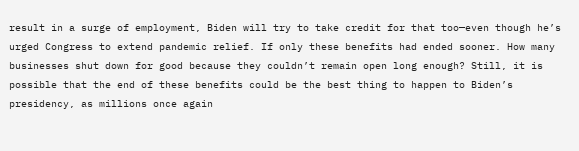result in a surge of employment, Biden will try to take credit for that too—even though he’s urged Congress to extend pandemic relief. If only these benefits had ended sooner. How many businesses shut down for good because they couldn’t remain open long enough? Still, it is possible that the end of these benefits could be the best thing to happen to Biden’s presidency, as millions once again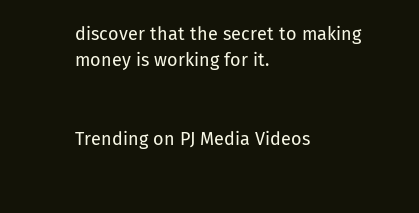discover that the secret to making money is working for it.


Trending on PJ Media Videos